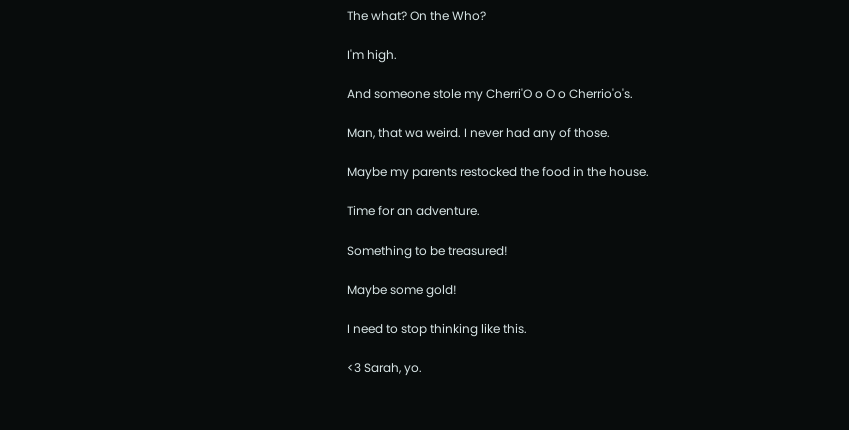The what? On the Who?

I'm high.

And someone stole my Cherri'O o O o Cherrio'o's.

Man, that wa weird. I never had any of those.

Maybe my parents restocked the food in the house.

Time for an adventure.

Something to be treasured!

Maybe some gold!

I need to stop thinking like this.

<3 Sarah, yo.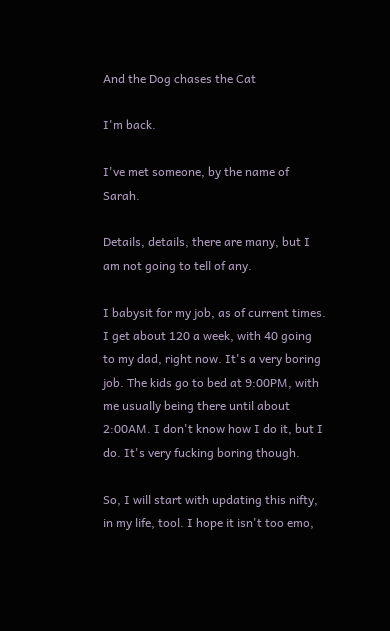And the Dog chases the Cat

I'm back.

I've met someone, by the name of Sarah.

Details, details, there are many, but I am not going to tell of any.

I babysit for my job, as of current times. I get about 120 a week, with 40 going to my dad, right now. It's a very boring job. The kids go to bed at 9:00PM, with me usually being there until about 2:00AM. I don't know how I do it, but I do. It's very fucking boring though.

So, I will start with updating this nifty, in my life, tool. I hope it isn't too emo,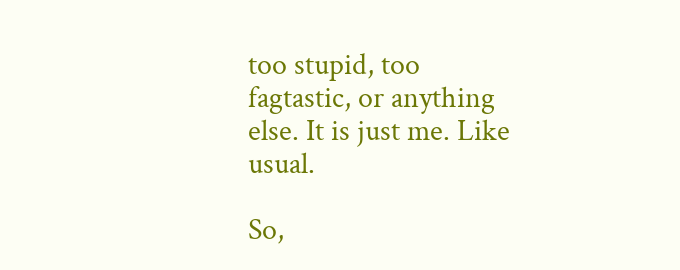too stupid, too fagtastic, or anything else. It is just me. Like usual.

So,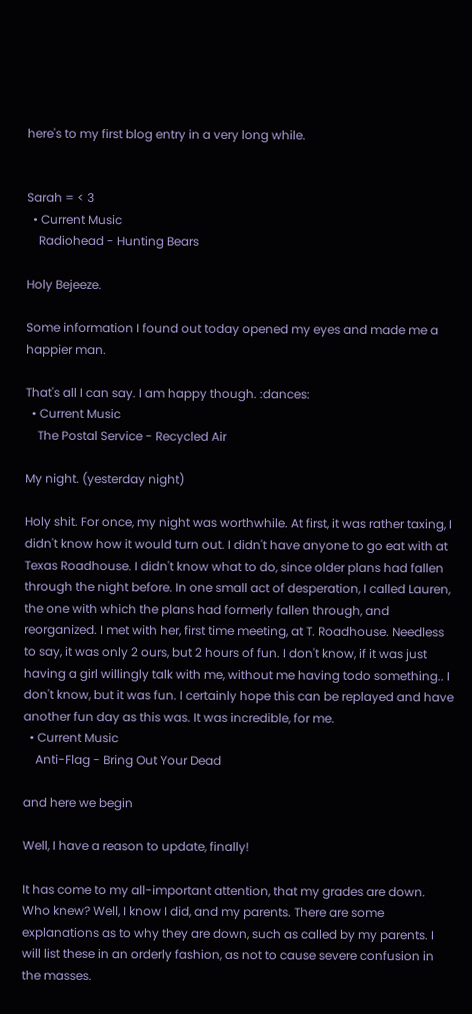here's to my first blog entry in a very long while.


Sarah = < 3
  • Current Music
    Radiohead - Hunting Bears

Holy Bejeeze.

Some information I found out today opened my eyes and made me a happier man.

That's all I can say. I am happy though. :dances:
  • Current Music
    The Postal Service - Recycled Air

My night. (yesterday night)

Holy shit. For once, my night was worthwhile. At first, it was rather taxing, I didn't know how it would turn out. I didn't have anyone to go eat with at Texas Roadhouse. I didn't know what to do, since older plans had fallen through the night before. In one small act of desperation, I called Lauren, the one with which the plans had formerly fallen through, and reorganized. I met with her, first time meeting, at T. Roadhouse. Needless to say, it was only 2 ours, but 2 hours of fun. I don't know, if it was just having a girl willingly talk with me, without me having todo something.. I don't know, but it was fun. I certainly hope this can be replayed and have another fun day as this was. It was incredible, for me.
  • Current Music
    Anti-Flag - Bring Out Your Dead

and here we begin

Well, I have a reason to update, finally!

It has come to my all-important attention, that my grades are down. Who knew? Well, I know I did, and my parents. There are some explanations as to why they are down, such as called by my parents. I will list these in an orderly fashion, as not to cause severe confusion in the masses.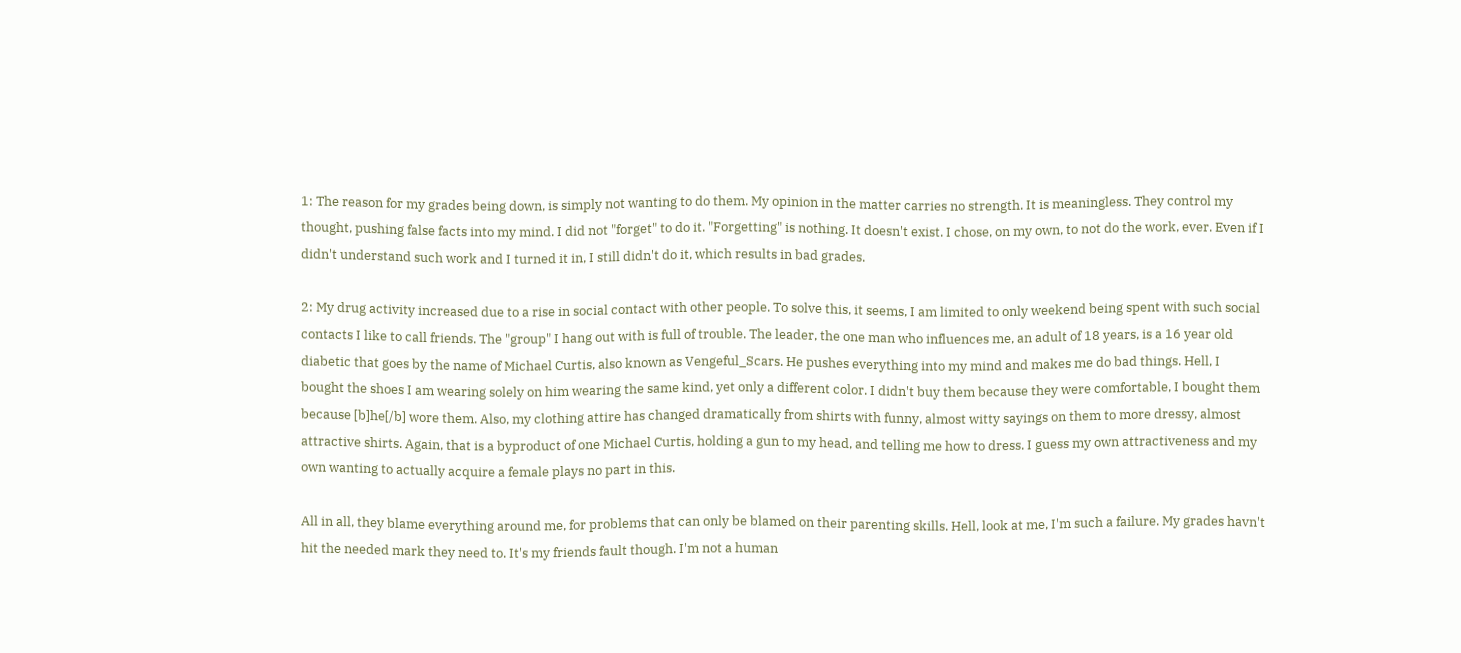1: The reason for my grades being down, is simply not wanting to do them. My opinion in the matter carries no strength. It is meaningless. They control my thought, pushing false facts into my mind. I did not "forget" to do it. "Forgetting" is nothing. It doesn't exist. I chose, on my own, to not do the work, ever. Even if I didn't understand such work and I turned it in, I still didn't do it, which results in bad grades.

2: My drug activity increased due to a rise in social contact with other people. To solve this, it seems, I am limited to only weekend being spent with such social contacts I like to call friends. The "group" I hang out with is full of trouble. The leader, the one man who influences me, an adult of 18 years, is a 16 year old diabetic that goes by the name of Michael Curtis, also known as Vengeful_Scars. He pushes everything into my mind and makes me do bad things. Hell, I bought the shoes I am wearing solely on him wearing the same kind, yet only a different color. I didn't buy them because they were comfortable, I bought them because [b]he[/b] wore them. Also, my clothing attire has changed dramatically from shirts with funny, almost witty sayings on them to more dressy, almost attractive shirts. Again, that is a byproduct of one Michael Curtis, holding a gun to my head, and telling me how to dress. I guess my own attractiveness and my own wanting to actually acquire a female plays no part in this.

All in all, they blame everything around me, for problems that can only be blamed on their parenting skills. Hell, look at me, I'm such a failure. My grades havn't hit the needed mark they need to. It's my friends fault though. I'm not a human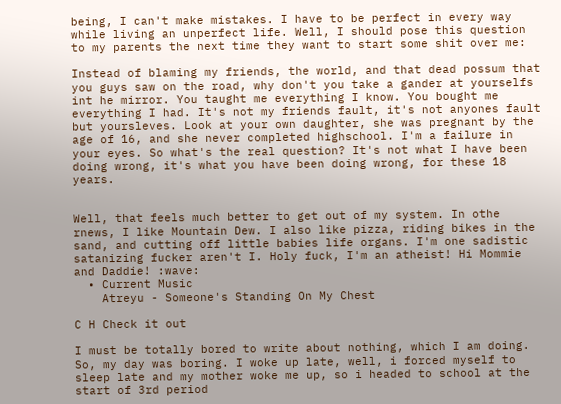being, I can't make mistakes. I have to be perfect in every way while living an unperfect life. Well, I should pose this question to my parents the next time they want to start some shit over me:

Instead of blaming my friends, the world, and that dead possum that you guys saw on the road, why don't you take a gander at yourselfs int he mirror. You taught me everything I know. You bought me everything I had. It's not my friends fault, it's not anyones fault but yoursleves. Look at your own daughter, she was pregnant by the age of 16, and she never completed highschool. I'm a failure in your eyes. So what's the real question? It's not what I have been doing wrong, it's what you have been doing wrong, for these 18 years.


Well, that feels much better to get out of my system. In othe rnews, I like Mountain Dew. I also like pizza, riding bikes in the sand, and cutting off little babies life organs. I'm one sadistic satanizing fucker aren't I. Holy fuck, I'm an atheist! Hi Mommie and Daddie! :wave:
  • Current Music
    Atreyu - Someone's Standing On My Chest

C H Check it out

I must be totally bored to write about nothing, which I am doing. So, my day was boring. I woke up late, well, i forced myself to sleep late and my mother woke me up, so i headed to school at the start of 3rd period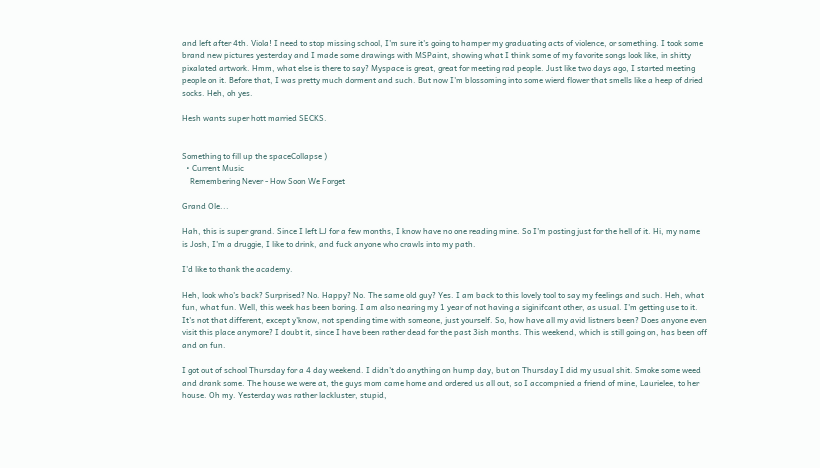and left after 4th. Viola! I need to stop missing school, I'm sure it's going to hamper my graduating acts of violence, or something. I took some brand new pictures yesterday and I made some drawings with MSPaint, showing what I think some of my favorite songs look like, in shitty pixalated artwork. Hmm, what else is there to say? Myspace is great, great for meeting rad people. Just like two days ago, I started meeting people on it. Before that, I was pretty much dorment and such. But now I'm blossoming into some wierd flower that smells like a heep of dried socks. Heh, oh yes.

Hesh wants super hott married SECKS.


Something to fill up the spaceCollapse )
  • Current Music
    Remembering Never - How Soon We Forget

Grand Ole...

Hah, this is super grand. Since I left LJ for a few months, I know have no one reading mine. So I'm posting just for the hell of it. Hi, my name is Josh, I'm a druggie, I like to drink, and fuck anyone who crawls into my path.

I'd like to thank the academy.

Heh, look who's back? Surprised? No. Happy? No. The same old guy? Yes. I am back to this lovely tool to say my feelings and such. Heh, what fun, what fun. Well, this week has been boring. I am also nearing my 1 year of not having a siginifcant other, as usual. I'm getting use to it. It's not that different, except y'know, not spending time with someone, just yourself. So, how have all my avid listners been? Does anyone even visit this place anymore? I doubt it, since I have been rather dead for the past 3ish months. This weekend, which is still going on, has been off and on fun.

I got out of school Thursday for a 4 day weekend. I didn't do anything on hump day, but on Thursday I did my usual shit. Smoke some weed and drank some. The house we were at, the guys mom came home and ordered us all out, so I accompnied a friend of mine, Laurielee, to her house. Oh my. Yesterday was rather lackluster, stupid,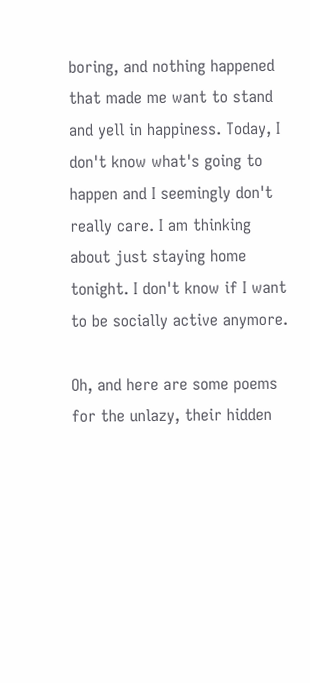boring, and nothing happened that made me want to stand and yell in happiness. Today, I don't know what's going to happen and I seemingly don't really care. I am thinking about just staying home tonight. I don't know if I want to be socially active anymore.

Oh, and here are some poems for the unlazy, their hidden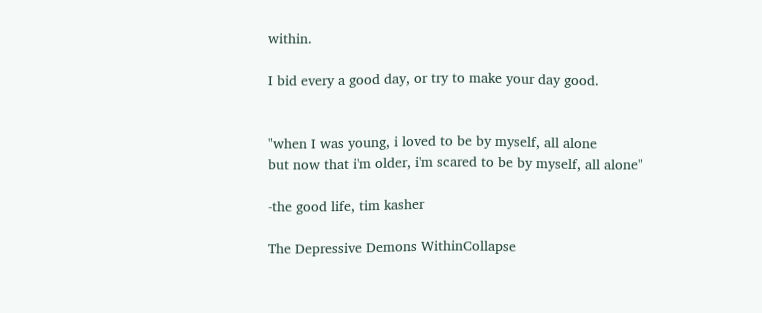within.

I bid every a good day, or try to make your day good.


"when I was young, i loved to be by myself, all alone
but now that i'm older, i'm scared to be by myself, all alone"

-the good life, tim kasher

The Depressive Demons WithinCollapse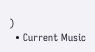)
  • Current Music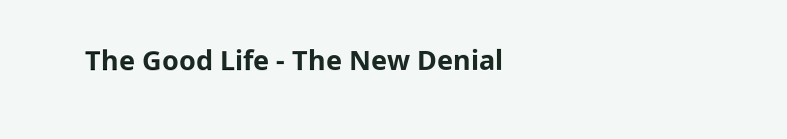The Good Life - The New Denial